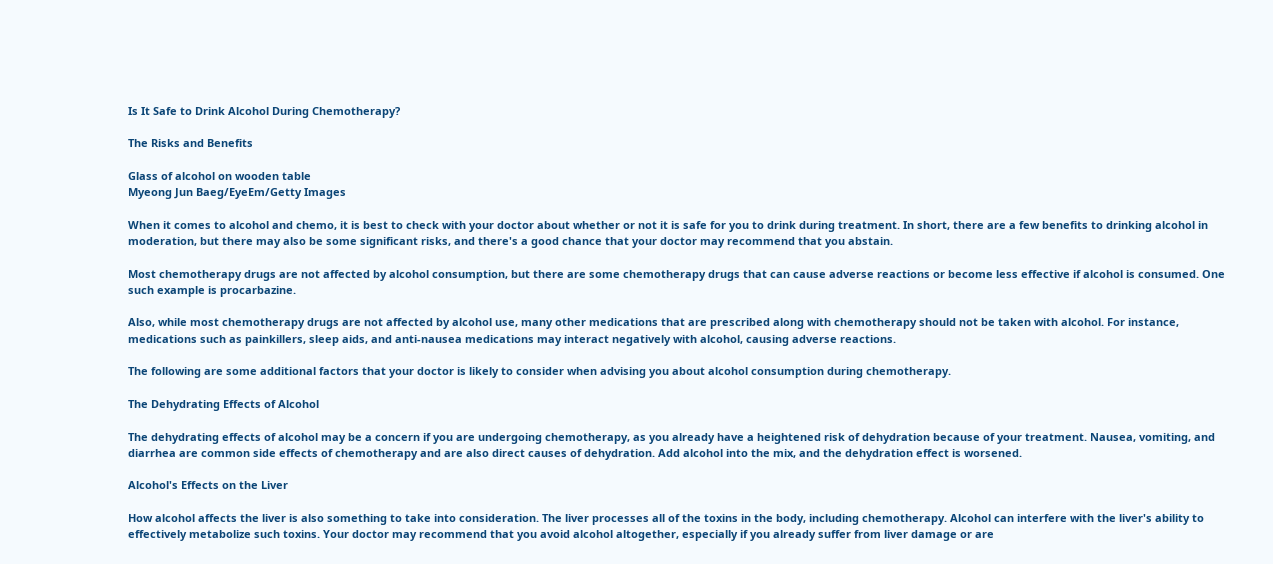Is It Safe to Drink Alcohol During Chemotherapy?

The Risks and Benefits

Glass of alcohol on wooden table
Myeong Jun Baeg/EyeEm/Getty Images

When it comes to alcohol and chemo, it is best to check with your doctor about whether or not it is safe for you to drink during treatment. In short, there are a few benefits to drinking alcohol in moderation, but there may also be some significant risks, and there's a good chance that your doctor may recommend that you abstain.

Most chemotherapy drugs are not affected by alcohol consumption, but there are some chemotherapy drugs that can cause adverse reactions or become less effective if alcohol is consumed. One such example is procarbazine.

Also, while most chemotherapy drugs are not affected by alcohol use, many other medications that are prescribed along with chemotherapy should not be taken with alcohol. For instance, medications such as painkillers, sleep aids, and anti-nausea medications may interact negatively with alcohol, causing adverse reactions.

The following are some additional factors that your doctor is likely to consider when advising you about alcohol consumption during chemotherapy.

The Dehydrating Effects of Alcohol

The dehydrating effects of alcohol may be a concern if you are undergoing chemotherapy, as you already have a heightened risk of dehydration because of your treatment. Nausea, vomiting, and diarrhea are common side effects of chemotherapy and are also direct causes of dehydration. Add alcohol into the mix, and the dehydration effect is worsened.

Alcohol's Effects on the Liver

How alcohol affects the liver is also something to take into consideration. The liver processes all of the toxins in the body, including chemotherapy. Alcohol can interfere with the liver's ability to effectively metabolize such toxins. Your doctor may recommend that you avoid alcohol altogether, especially if you already suffer from liver damage or are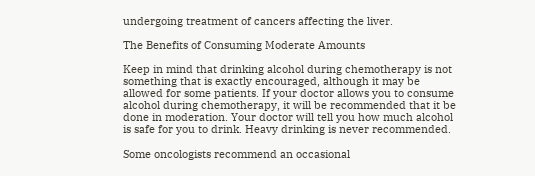undergoing treatment of cancers affecting the liver.

The Benefits of Consuming Moderate Amounts

Keep in mind that drinking alcohol during chemotherapy is not something that is exactly encouraged, although it may be allowed for some patients. If your doctor allows you to consume alcohol during chemotherapy, it will be recommended that it be done in moderation. Your doctor will tell you how much alcohol is safe for you to drink. Heavy drinking is never recommended.

Some oncologists recommend an occasional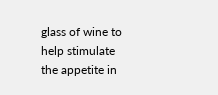glass of wine to help stimulate the appetite in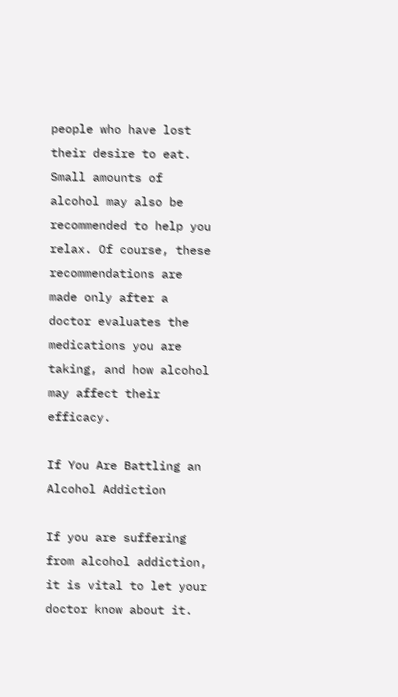people who have lost their desire to eat. Small amounts of alcohol may also be recommended to help you relax. Of course, these recommendations are made only after a doctor evaluates the medications you are taking, and how alcohol may affect their efficacy.

If You Are Battling an Alcohol Addiction

If you are suffering from alcohol addiction, it is vital to let your doctor know about it.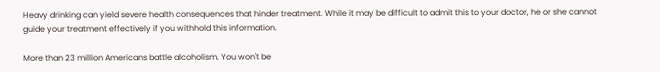Heavy drinking can yield severe health consequences that hinder treatment. While it may be difficult to admit this to your doctor, he or she cannot guide your treatment effectively if you withhold this information.

More than 23 million Americans battle alcoholism. You won't be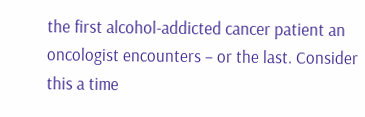the first alcohol-addicted cancer patient an oncologist encounters – or the last. Consider this a time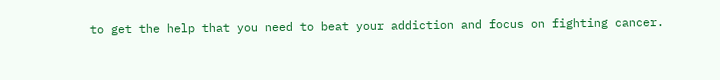to get the help that you need to beat your addiction and focus on fighting cancer.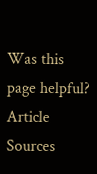Was this page helpful?
Article Sources